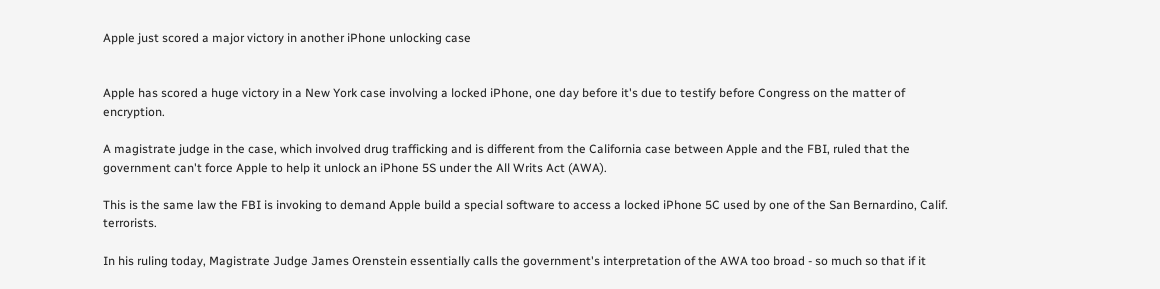Apple just scored a major victory in another iPhone unlocking case


Apple has scored a huge victory in a New York case involving a locked iPhone, one day before it's due to testify before Congress on the matter of encryption.

A magistrate judge in the case, which involved drug trafficking and is different from the California case between Apple and the FBI, ruled that the government can't force Apple to help it unlock an iPhone 5S under the All Writs Act (AWA).

This is the same law the FBI is invoking to demand Apple build a special software to access a locked iPhone 5C used by one of the San Bernardino, Calif. terrorists.

In his ruling today, Magistrate Judge James Orenstein essentially calls the government's interpretation of the AWA too broad - so much so that if it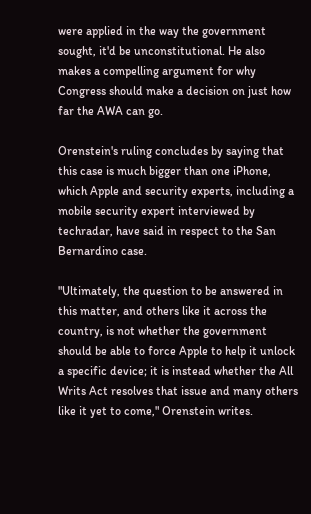were applied in the way the government sought, it'd be unconstitutional. He also makes a compelling argument for why Congress should make a decision on just how far the AWA can go.

Orenstein's ruling concludes by saying that this case is much bigger than one iPhone, which Apple and security experts, including a mobile security expert interviewed by techradar, have said in respect to the San Bernardino case.

"Ultimately, the question to be answered in this matter, and others like it across the country, is not whether the government should be able to force Apple to help it unlock a specific device; it is instead whether the All Writs Act resolves that issue and many others like it yet to come," Orenstein writes.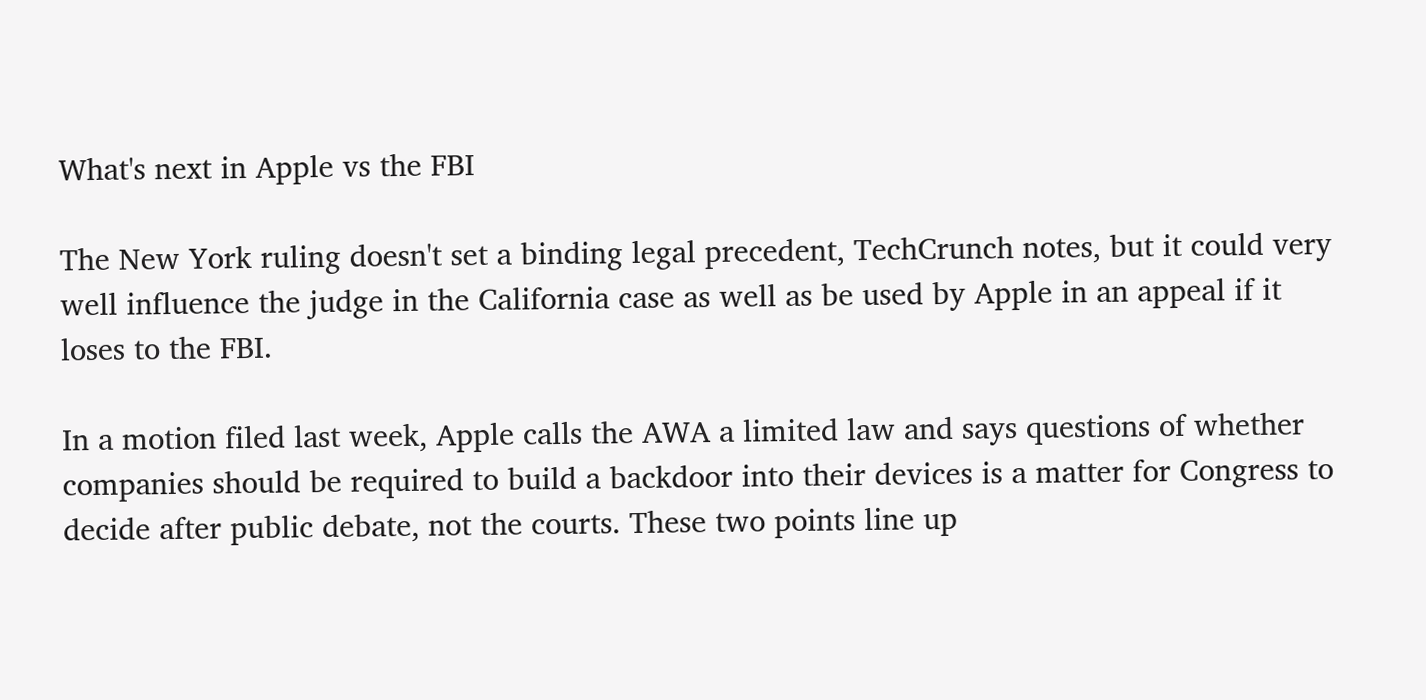What's next in Apple vs the FBI

The New York ruling doesn't set a binding legal precedent, TechCrunch notes, but it could very well influence the judge in the California case as well as be used by Apple in an appeal if it loses to the FBI.

In a motion filed last week, Apple calls the AWA a limited law and says questions of whether companies should be required to build a backdoor into their devices is a matter for Congress to decide after public debate, not the courts. These two points line up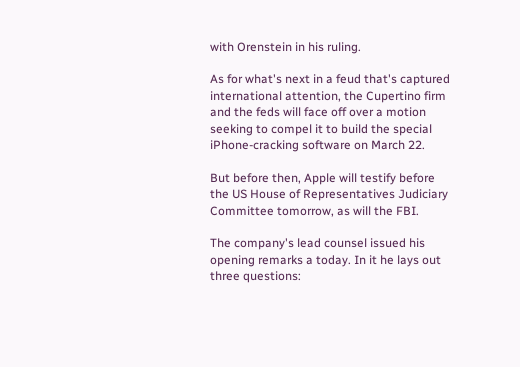with Orenstein in his ruling.

As for what's next in a feud that's captured international attention, the Cupertino firm and the feds will face off over a motion seeking to compel it to build the special iPhone-cracking software on March 22.

But before then, Apple will testify before the US House of Representatives Judiciary Committee tomorrow, as will the FBI.

The company's lead counsel issued his opening remarks a today. In it he lays out three questions: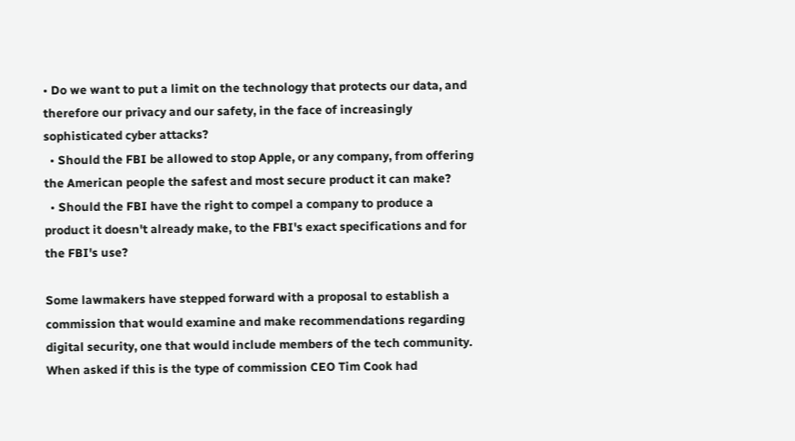• Do we want to put a limit on the technology that protects our data, and therefore our privacy and our safety, in the face of increasingly sophisticated cyber attacks?
  • Should the FBI be allowed to stop Apple, or any company, from offering the American people the safest and most secure product it can make?
  • Should the FBI have the right to compel a company to produce a product it doesn't already make, to the FBI's exact specifications and for the FBI's use?

Some lawmakers have stepped forward with a proposal to establish a commission that would examine and make recommendations regarding digital security, one that would include members of the tech community. When asked if this is the type of commission CEO Tim Cook had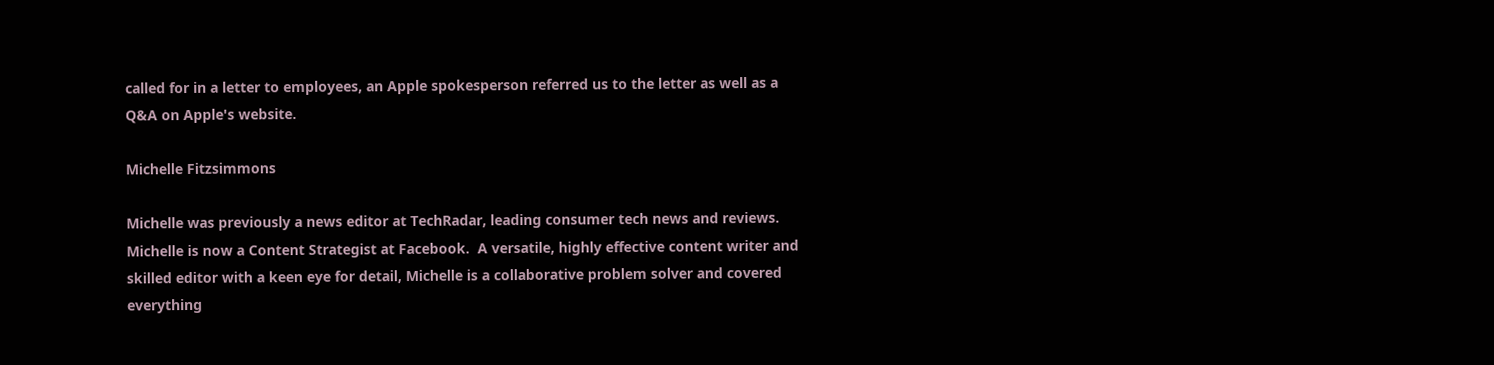called for in a letter to employees, an Apple spokesperson referred us to the letter as well as a Q&A on Apple's website.

Michelle Fitzsimmons

Michelle was previously a news editor at TechRadar, leading consumer tech news and reviews. Michelle is now a Content Strategist at Facebook.  A versatile, highly effective content writer and skilled editor with a keen eye for detail, Michelle is a collaborative problem solver and covered everything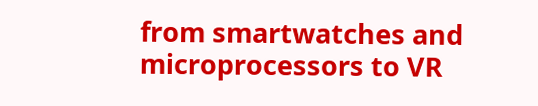from smartwatches and microprocessors to VR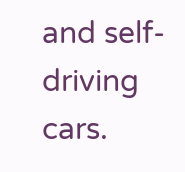and self-driving cars.